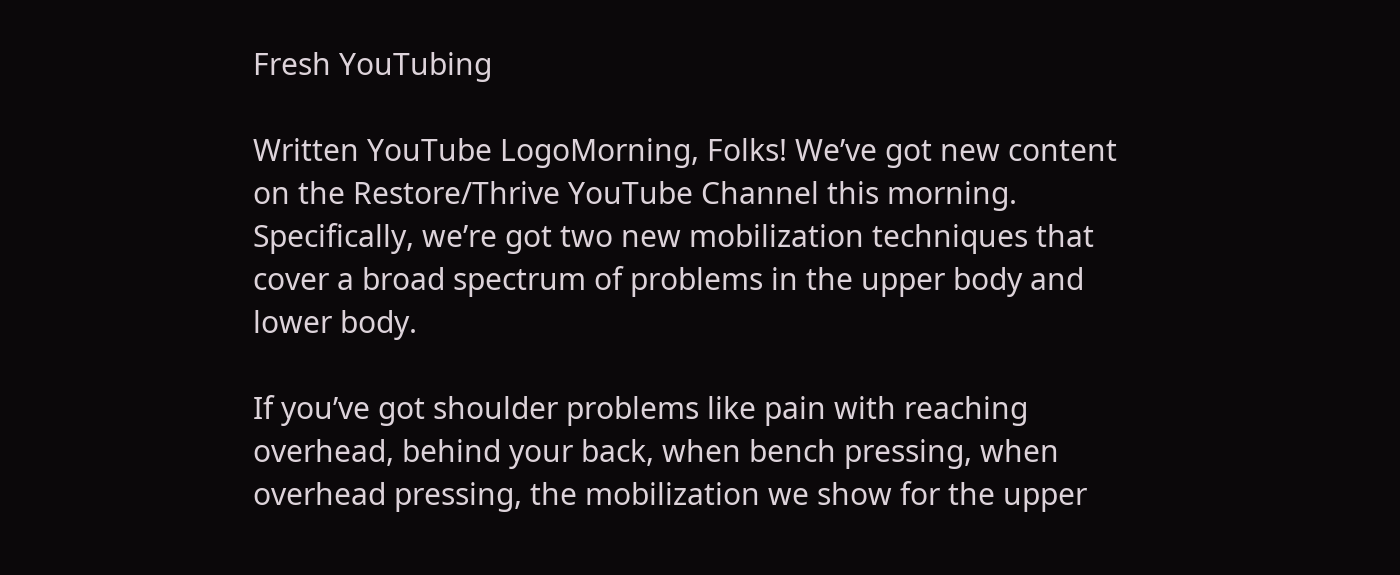Fresh YouTubing

Written YouTube LogoMorning, Folks! We’ve got new content on the Restore/Thrive YouTube Channel this morning. Specifically, we’re got two new mobilization techniques that cover a broad spectrum of problems in the upper body and lower body.

If you’ve got shoulder problems like pain with reaching overhead, behind your back, when bench pressing, when overhead pressing, the mobilization we show for the upper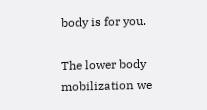body is for you.

The lower body mobilization we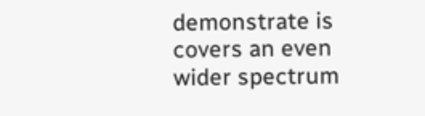demonstrate is covers an even wider spectrum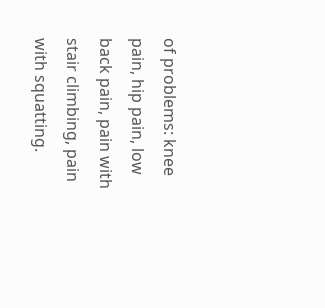of problems: knee pain, hip pain, low back pain, pain with stair climbing, pain with squatting.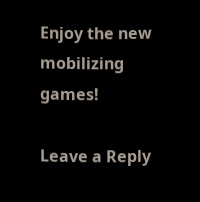Enjoy the new mobilizing games!

Leave a Reply